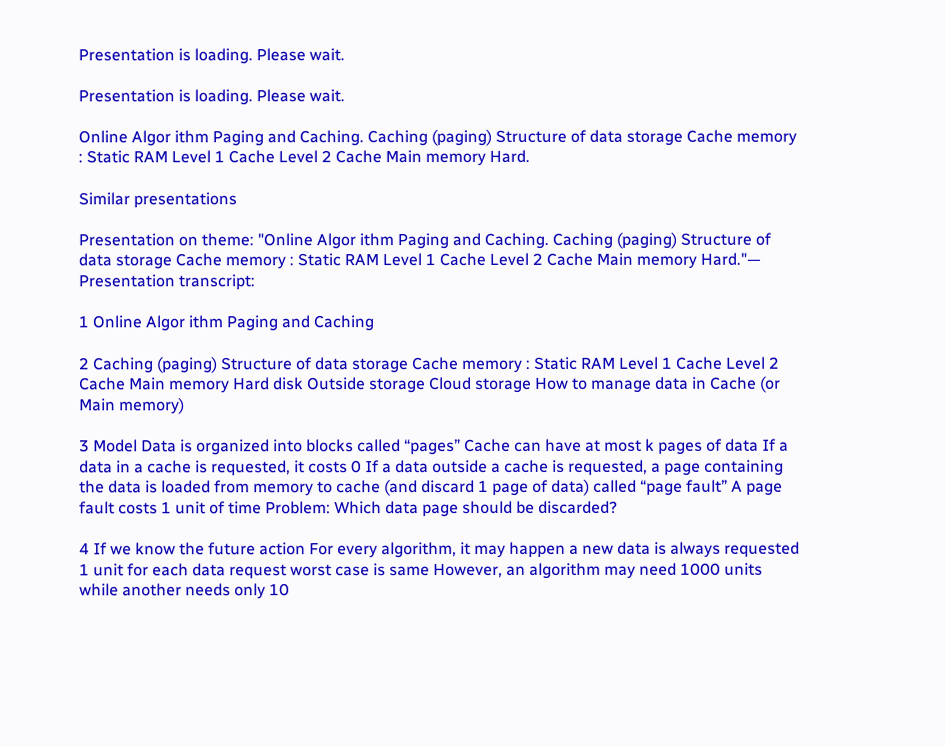Presentation is loading. Please wait.

Presentation is loading. Please wait.

Online Algor ithm Paging and Caching. Caching (paging) Structure of data storage Cache memory : Static RAM Level 1 Cache Level 2 Cache Main memory Hard.

Similar presentations

Presentation on theme: "Online Algor ithm Paging and Caching. Caching (paging) Structure of data storage Cache memory : Static RAM Level 1 Cache Level 2 Cache Main memory Hard."— Presentation transcript:

1 Online Algor ithm Paging and Caching

2 Caching (paging) Structure of data storage Cache memory : Static RAM Level 1 Cache Level 2 Cache Main memory Hard disk Outside storage Cloud storage How to manage data in Cache (or Main memory)

3 Model Data is organized into blocks called “pages” Cache can have at most k pages of data If a data in a cache is requested, it costs 0 If a data outside a cache is requested, a page containing the data is loaded from memory to cache (and discard 1 page of data) called “page fault” A page fault costs 1 unit of time Problem: Which data page should be discarded?

4 If we know the future action For every algorithm, it may happen a new data is always requested 1 unit for each data request worst case is same However, an algorithm may need 1000 units while another needs only 10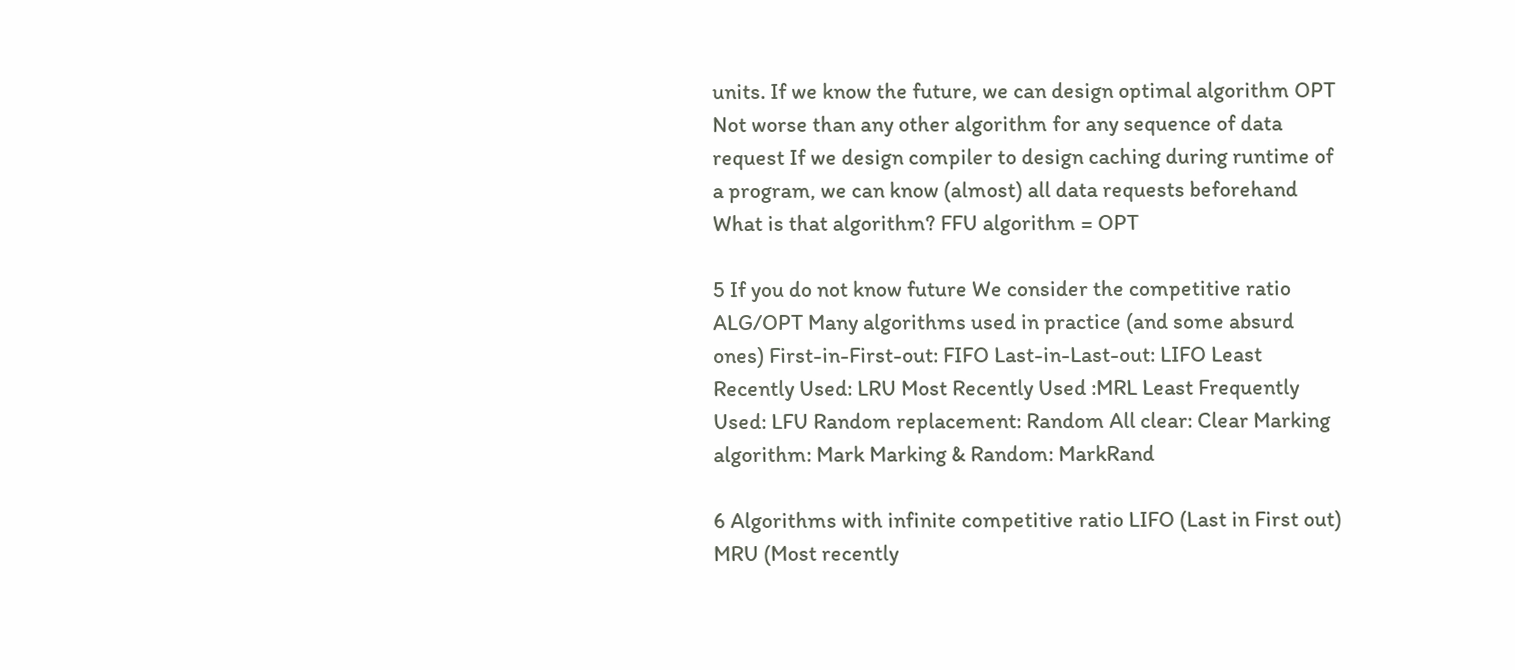units. If we know the future, we can design optimal algorithm OPT Not worse than any other algorithm for any sequence of data request If we design compiler to design caching during runtime of a program, we can know (almost) all data requests beforehand What is that algorithm? FFU algorithm = OPT

5 If you do not know future We consider the competitive ratio ALG/OPT Many algorithms used in practice (and some absurd ones) First-in-First-out: FIFO Last-in-Last-out: LIFO Least Recently Used: LRU Most Recently Used :MRL Least Frequently Used: LFU Random replacement: Random All clear: Clear Marking algorithm: Mark Marking & Random: MarkRand

6 Algorithms with infinite competitive ratio LIFO (Last in First out) MRU (Most recently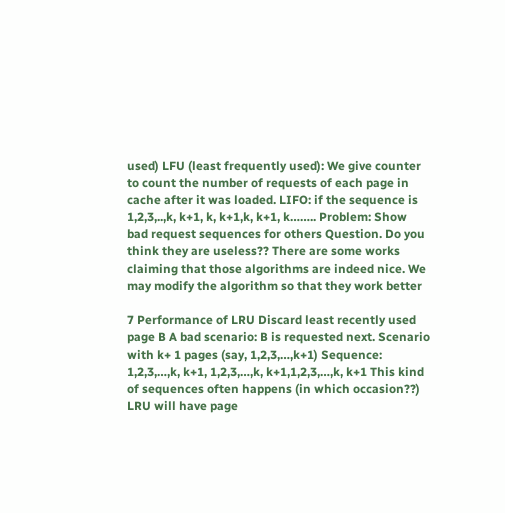used) LFU (least frequently used): We give counter to count the number of requests of each page in cache after it was loaded. LIFO: if the sequence is 1,2,3,..,k, k+1, k, k+1,k, k+1, k…….. Problem: Show bad request sequences for others Question. Do you think they are useless?? There are some works claiming that those algorithms are indeed nice. We may modify the algorithm so that they work better

7 Performance of LRU Discard least recently used page B A bad scenario: B is requested next. Scenario with k+ 1 pages (say, 1,2,3,…,k+1) Sequence: 1,2,3,…,k, k+1, 1,2,3,…,k, k+1,1,2,3,…,k, k+1 This kind of sequences often happens (in which occasion??) LRU will have page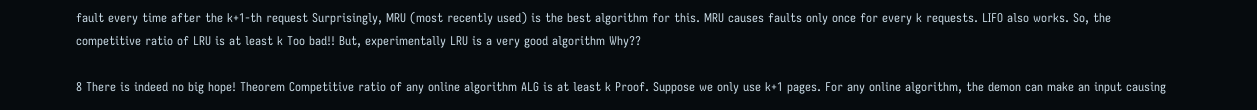fault every time after the k+1-th request Surprisingly, MRU (most recently used) is the best algorithm for this. MRU causes faults only once for every k requests. LIFO also works. So, the competitive ratio of LRU is at least k Too bad!! But, experimentally LRU is a very good algorithm Why??

8 There is indeed no big hope! Theorem Competitive ratio of any online algorithm ALG is at least k Proof. Suppose we only use k+1 pages. For any online algorithm, the demon can make an input causing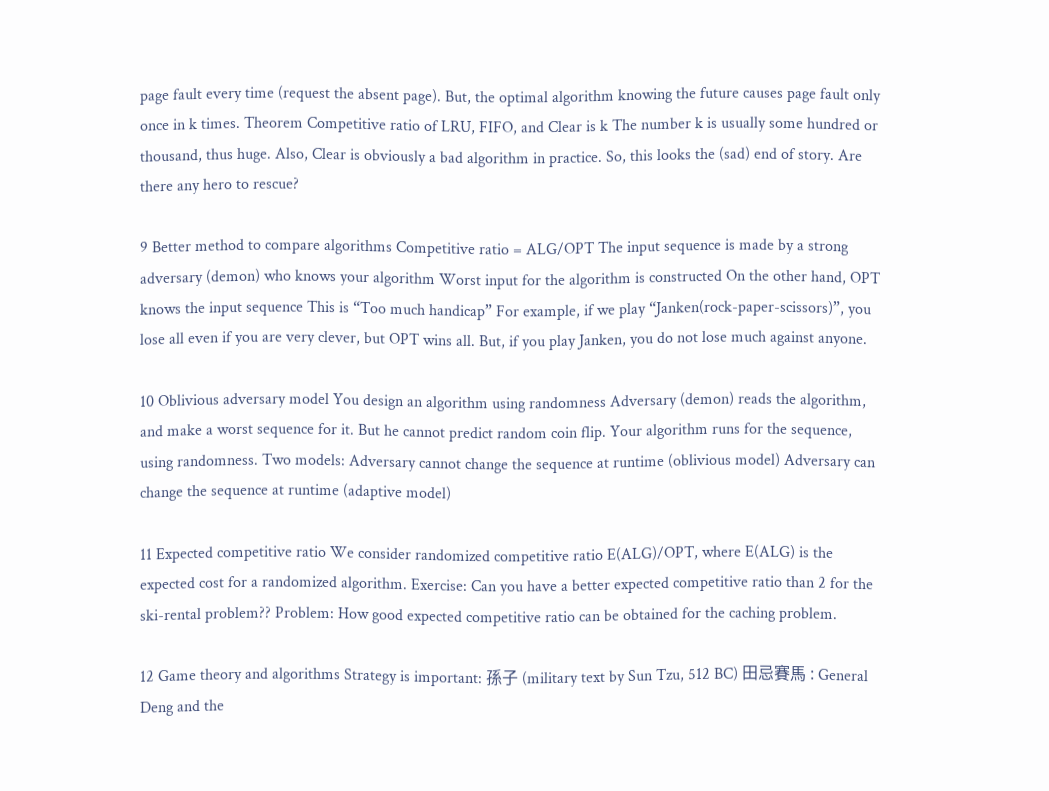page fault every time (request the absent page). But, the optimal algorithm knowing the future causes page fault only once in k times. Theorem Competitive ratio of LRU, FIFO, and Clear is k The number k is usually some hundred or thousand, thus huge. Also, Clear is obviously a bad algorithm in practice. So, this looks the (sad) end of story. Are there any hero to rescue?

9 Better method to compare algorithms Competitive ratio = ALG/OPT The input sequence is made by a strong adversary (demon) who knows your algorithm Worst input for the algorithm is constructed On the other hand, OPT knows the input sequence This is “Too much handicap” For example, if we play “Janken(rock-paper-scissors)”, you lose all even if you are very clever, but OPT wins all. But, if you play Janken, you do not lose much against anyone.

10 Oblivious adversary model You design an algorithm using randomness Adversary (demon) reads the algorithm, and make a worst sequence for it. But he cannot predict random coin flip. Your algorithm runs for the sequence, using randomness. Two models: Adversary cannot change the sequence at runtime (oblivious model) Adversary can change the sequence at runtime (adaptive model)

11 Expected competitive ratio We consider randomized competitive ratio E(ALG)/OPT, where E(ALG) is the expected cost for a randomized algorithm. Exercise: Can you have a better expected competitive ratio than 2 for the ski-rental problem?? Problem: How good expected competitive ratio can be obtained for the caching problem.

12 Game theory and algorithms Strategy is important: 孫子 (military text by Sun Tzu, 512 BC) 田忌賽馬 : General Deng and the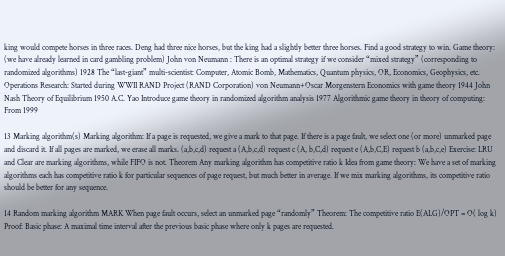king would compete horses in three races. Deng had three nice horses, but the king had a slightly better three horses. Find a good strategy to win. Game theory: (we have already learned in card gambling problem) John von Neumann : There is an optimal strategy if we consider “mixed strategy” (corresponding to randomized algorithms) 1928 The “last-giant” multi-scientist: Computer, Atomic Bomb, Mathematics, Quantum physics, OR, Economics, Geophysics, etc. Operations Research: Started during WWII RAND Project (RAND Corporation) von Neumann+Oscar Morgenstern Economics with game theory 1944 John Nash Theory of Equilibrium 1950 A.C. Yao Introduce game theory in randomized algorithm analysis 1977 Algorithmic game theory in theory of computing: From 1999

13 Marking algorithm(s) Marking algorithm: If a page is requested, we give a mark to that page. If there is a page fault, we select one (or more) unmarked page and discard it. If all pages are marked, we erase all marks. (a,b,c,d) request a (A,b,c,d) request c (A, b,C,d) request e (A,b,C,E) request b (a,b,c,e) Exercise: LRU and Clear are marking algorithms, while FIFO is not. Theorem Any marking algorithm has competitive ratio k Idea from game theory: We have a set of marking algorithms each has competitive ratio k for particular sequences of page request, but much better in average. If we mix marking algorithms, its competitive ratio should be better for any sequence.

14 Random marking algorithm MARK When page fault occurs, select an unmarked page “randomly” Theorem: The competitive ratio E(ALG)/OPT = O( log k) Proof: Basic phase: A maximal time interval after the previous basic phase where only k pages are requested.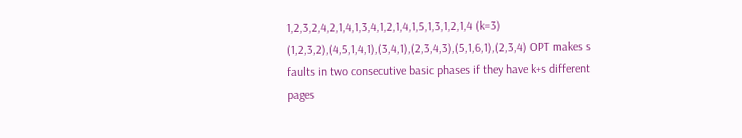1,2,3,2,4,2,1,4,1,3,4,1,2,1,4,1,5,1,3,1,2,1,4 (k=3) (1,2,3,2),(4,5,1,4,1),(3,4,1),(2,3,4,3),(5,1,6,1),(2,3,4) OPT makes s faults in two consecutive basic phases if they have k+s different pages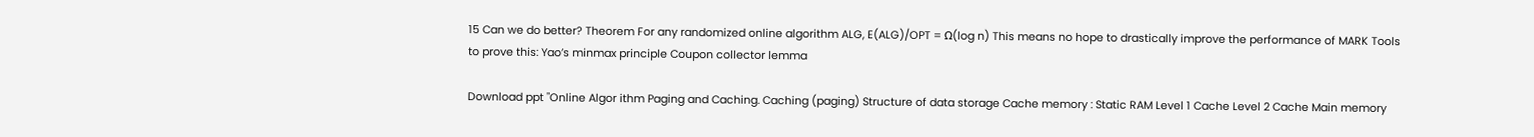15 Can we do better? Theorem For any randomized online algorithm ALG, E(ALG)/OPT = Ω(log n) This means no hope to drastically improve the performance of MARK Tools to prove this: Yao’s minmax principle Coupon collector lemma

Download ppt "Online Algor ithm Paging and Caching. Caching (paging) Structure of data storage Cache memory : Static RAM Level 1 Cache Level 2 Cache Main memory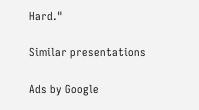Hard."

Similar presentations

Ads by Google